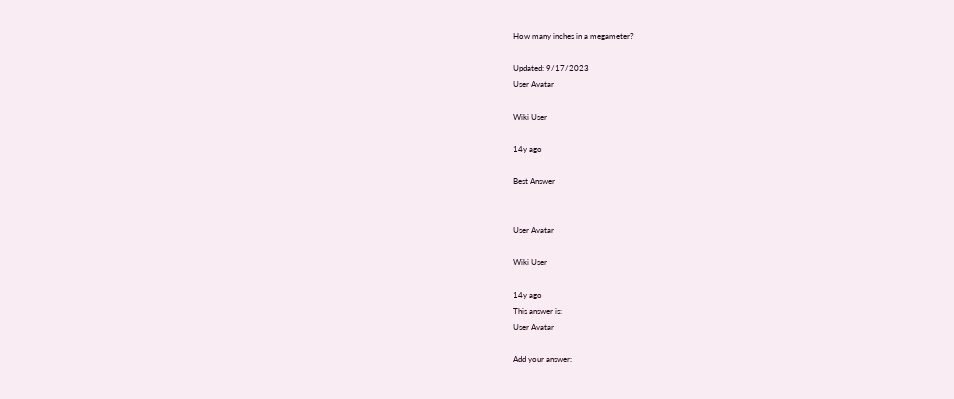How many inches in a megameter?

Updated: 9/17/2023
User Avatar

Wiki User

14y ago

Best Answer


User Avatar

Wiki User

14y ago
This answer is:
User Avatar

Add your answer: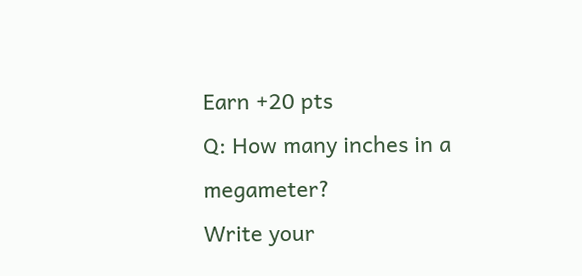Earn +20 pts
Q: How many inches in a megameter?
Write your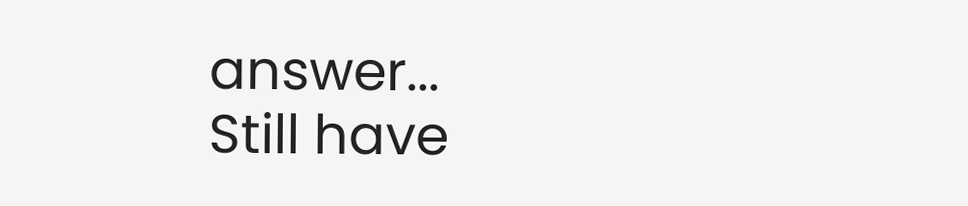answer...
Still have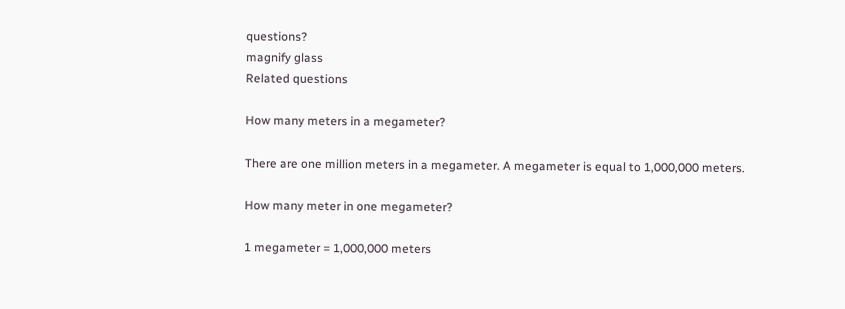questions?
magnify glass
Related questions

How many meters in a megameter?

There are one million meters in a megameter. A megameter is equal to 1,000,000 meters.

How many meter in one megameter?

1 megameter = 1,000,000 meters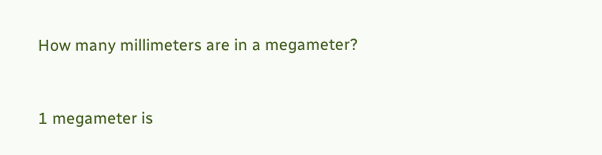How many millimeters are in a megameter?


1 megameter is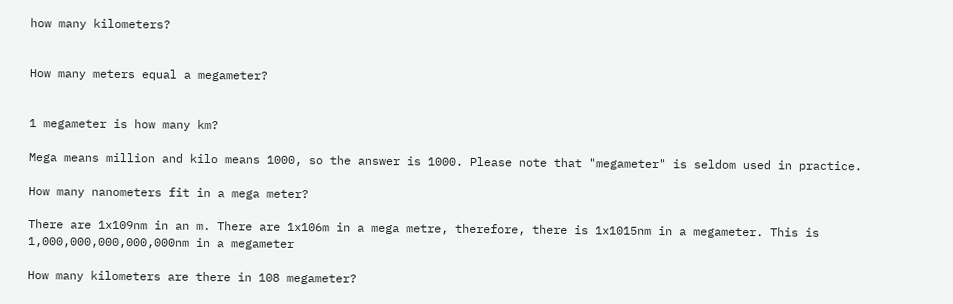how many kilometers?


How many meters equal a megameter?


1 megameter is how many km?

Mega means million and kilo means 1000, so the answer is 1000. Please note that "megameter" is seldom used in practice.

How many nanometers fit in a mega meter?

There are 1x109nm in an m. There are 1x106m in a mega metre, therefore, there is 1x1015nm in a megameter. This is 1,000,000,000,000,000nm in a megameter

How many kilometers are there in 108 megameter?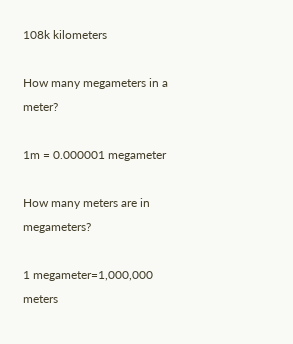108k kilometers

How many megameters in a meter?

1m = 0.000001 megameter

How many meters are in megameters?

1 megameter=1,000,000 meters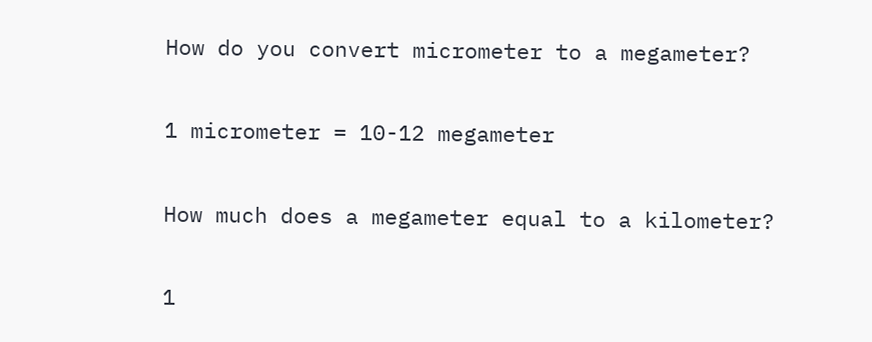How do you convert micrometer to a megameter?

1 micrometer = 10-12 megameter

How much does a megameter equal to a kilometer?

1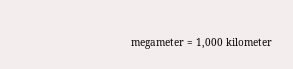megameter = 1,000 kilometer